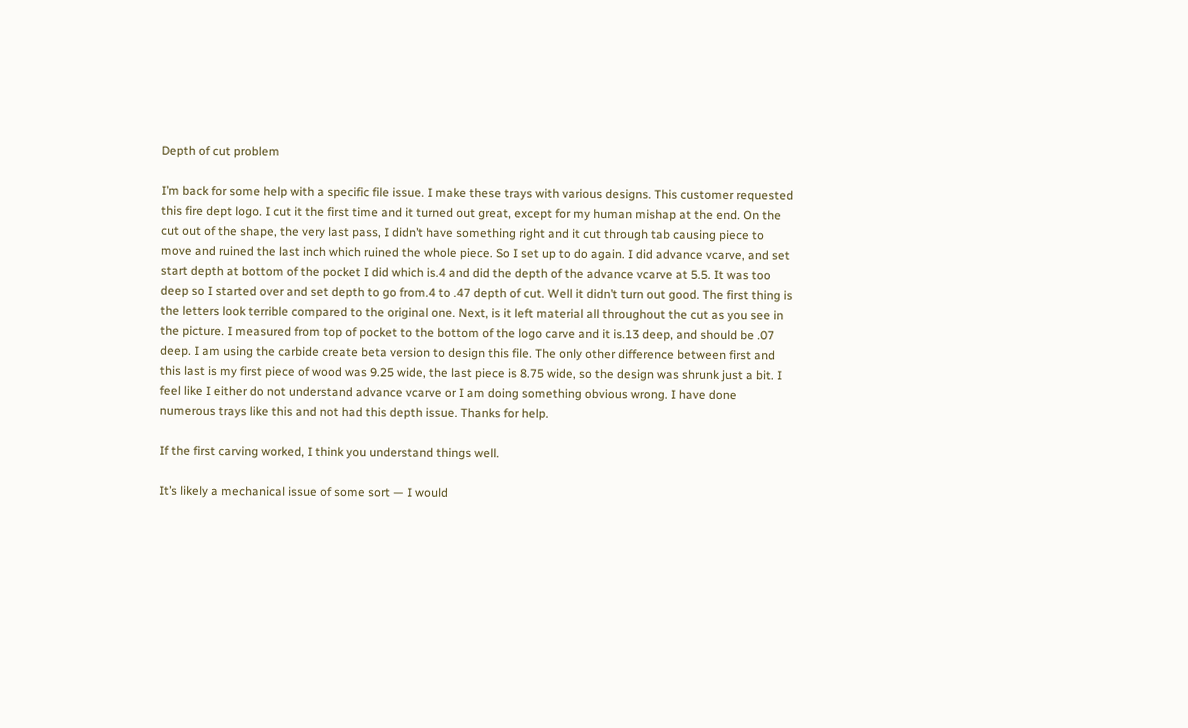Depth of cut problem

I’m back for some help with a specific file issue. I make these trays with various designs. This customer requested this fire dept logo. I cut it the first time and it turned out great, except for my human mishap at the end. On the cut out of the shape, the very last pass, I didn’t have something right and it cut through tab causing piece to move and ruined the last inch which ruined the whole piece. So I set up to do again. I did advance vcarve, and set start depth at bottom of the pocket I did which is.4 and did the depth of the advance vcarve at 5.5. It was too deep so I started over and set depth to go from.4 to .47 depth of cut. Well it didn’t turn out good. The first thing is the letters look terrible compared to the original one. Next, is it left material all throughout the cut as you see in the picture. I measured from top of pocket to the bottom of the logo carve and it is.13 deep, and should be .07 deep. I am using the carbide create beta version to design this file. The only other difference between first and this last is my first piece of wood was 9.25 wide, the last piece is 8.75 wide, so the design was shrunk just a bit. I feel like I either do not understand advance vcarve or I am doing something obvious wrong. I have done numerous trays like this and not had this depth issue. Thanks for help.

If the first carving worked, I think you understand things well.

It’s likely a mechanical issue of some sort — I would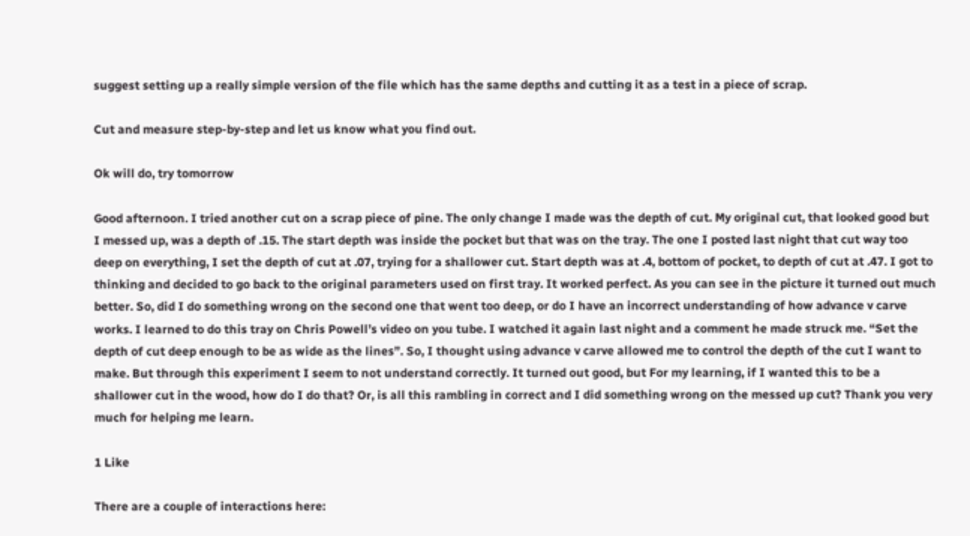suggest setting up a really simple version of the file which has the same depths and cutting it as a test in a piece of scrap.

Cut and measure step-by-step and let us know what you find out.

Ok will do, try tomorrow

Good afternoon. I tried another cut on a scrap piece of pine. The only change I made was the depth of cut. My original cut, that looked good but I messed up, was a depth of .15. The start depth was inside the pocket but that was on the tray. The one I posted last night that cut way too deep on everything, I set the depth of cut at .07, trying for a shallower cut. Start depth was at .4, bottom of pocket, to depth of cut at .47. I got to thinking and decided to go back to the original parameters used on first tray. It worked perfect. As you can see in the picture it turned out much better. So, did I do something wrong on the second one that went too deep, or do I have an incorrect understanding of how advance v carve works. I learned to do this tray on Chris Powell’s video on you tube. I watched it again last night and a comment he made struck me. “Set the depth of cut deep enough to be as wide as the lines”. So, I thought using advance v carve allowed me to control the depth of the cut I want to make. But through this experiment I seem to not understand correctly. It turned out good, but For my learning, if I wanted this to be a shallower cut in the wood, how do I do that? Or, is all this rambling in correct and I did something wrong on the messed up cut? Thank you very much for helping me learn.

1 Like

There are a couple of interactions here: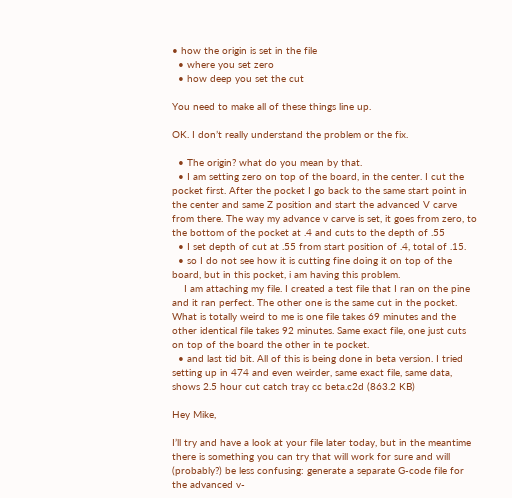• how the origin is set in the file
  • where you set zero
  • how deep you set the cut

You need to make all of these things line up.

OK. I don’t really understand the problem or the fix.

  • The origin? what do you mean by that.
  • I am setting zero on top of the board, in the center. I cut the pocket first. After the pocket I go back to the same start point in the center and same Z position and start the advanced V carve from there. The way my advance v carve is set, it goes from zero, to the bottom of the pocket at .4 and cuts to the depth of .55
  • I set depth of cut at .55 from start position of .4, total of .15.
  • so I do not see how it is cutting fine doing it on top of the board, but in this pocket, i am having this problem.
    I am attaching my file. I created a test file that I ran on the pine and it ran perfect. The other one is the same cut in the pocket. What is totally weird to me is one file takes 69 minutes and the other identical file takes 92 minutes. Same exact file, one just cuts on top of the board the other in te pocket.
  • and last tid bit. All of this is being done in beta version. I tried setting up in 474 and even weirder, same exact file, same data, shows 2.5 hour cut catch tray cc beta.c2d (863.2 KB)

Hey Mike,

I’ll try and have a look at your file later today, but in the meantime there is something you can try that will work for sure and will (probably?) be less confusing: generate a separate G-code file for the advanced v-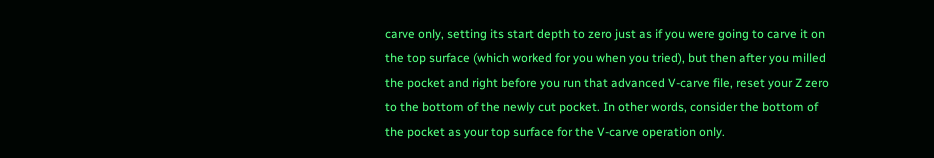carve only, setting its start depth to zero just as if you were going to carve it on the top surface (which worked for you when you tried), but then after you milled the pocket and right before you run that advanced V-carve file, reset your Z zero to the bottom of the newly cut pocket. In other words, consider the bottom of the pocket as your top surface for the V-carve operation only.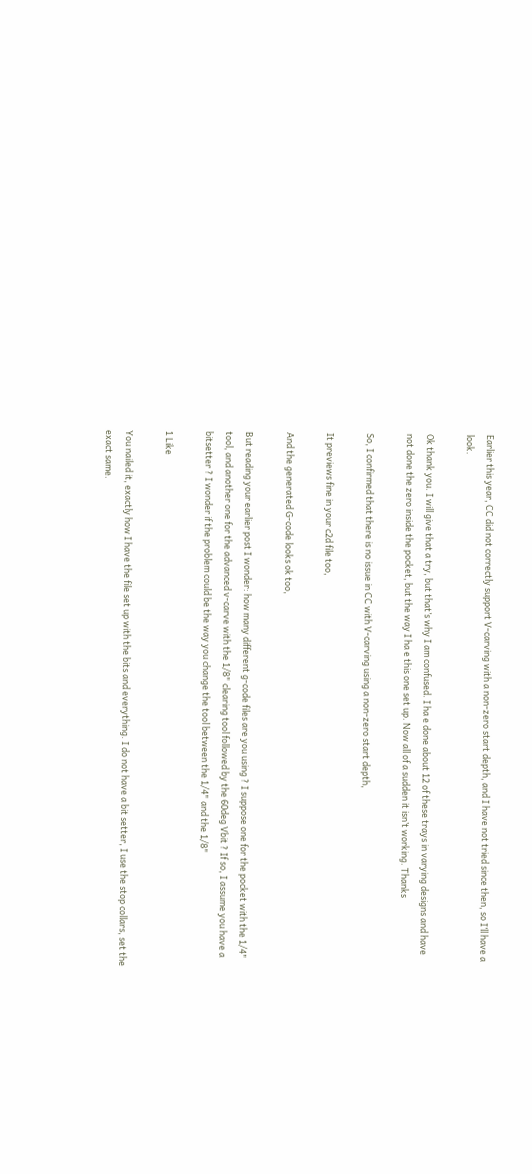Earlier this year, CC did not correctly support V-carving with a non-zero start depth, and I have not tried since then, so I’ll have a look.

Ok thank you. I will give that a try, but that’s why I am confused. I ha e done about 12 of these trays in varying designs and have not done the zero inside the pocket, but the way I ha e this one set up. Now all of a sudden it isn’t working. Thanks

So, I confirmed that there is no issue in CC with V-carving using a non-zero start depth,

It previews fine in your c2d file too,

And the generated G-code looks ok too,

But reading your earlier post I wonder: how many different g-code files are you using ? I suppose one for the pocket with the 1/4" tool, and another one for the advanced v-carve with the 1/8" clearing tool followed by the 60deg Vbit ? If so, I assume you have a bitsetter ? I wonder if the problem could be the way you change the tool between the 1/4" and the 1/8"

1 Like

You nailed it, exactly how I have the file set up with the bits and everything. I do not have a bit setter, I use the stop collars, set the exact same.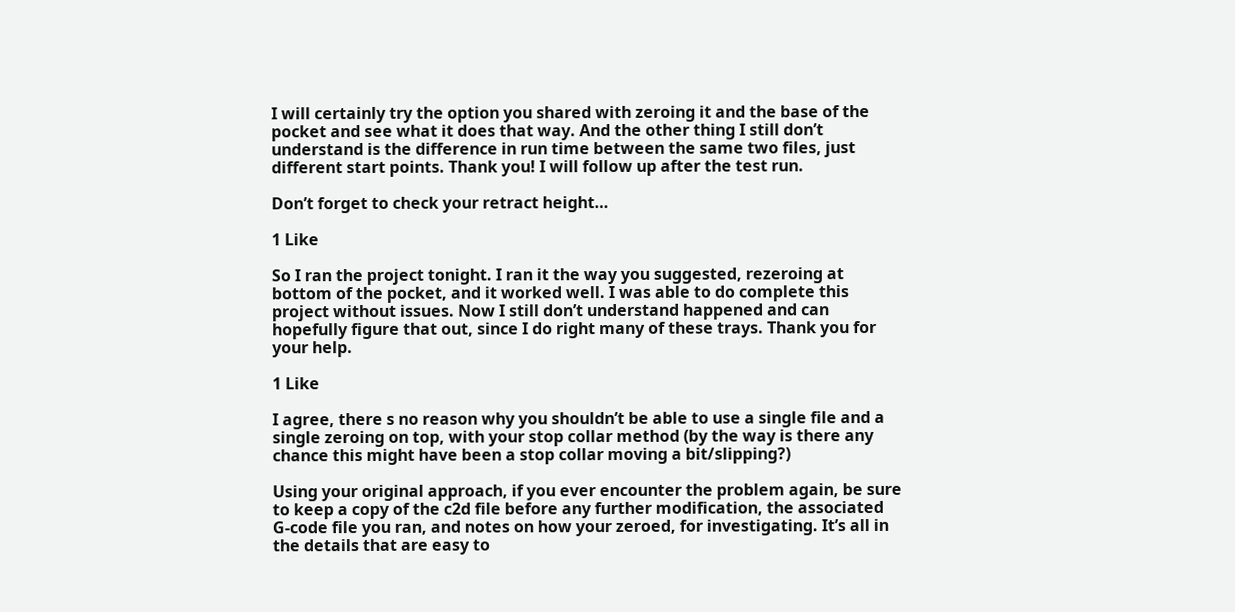I will certainly try the option you shared with zeroing it and the base of the pocket and see what it does that way. And the other thing I still don’t understand is the difference in run time between the same two files, just different start points. Thank you! I will follow up after the test run.

Don’t forget to check your retract height…

1 Like

So I ran the project tonight. I ran it the way you suggested, rezeroing at bottom of the pocket, and it worked well. I was able to do complete this project without issues. Now I still don’t understand happened and can hopefully figure that out, since I do right many of these trays. Thank you for your help.

1 Like

I agree, there s no reason why you shouldn’t be able to use a single file and a single zeroing on top, with your stop collar method (by the way is there any chance this might have been a stop collar moving a bit/slipping?)

Using your original approach, if you ever encounter the problem again, be sure to keep a copy of the c2d file before any further modification, the associated G-code file you ran, and notes on how your zeroed, for investigating. It’s all in the details that are easy to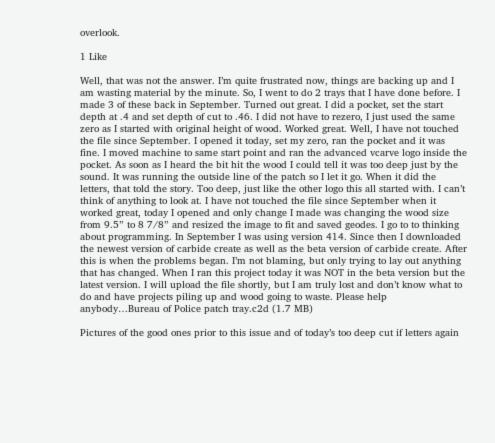overlook.

1 Like

Well, that was not the answer. I’m quite frustrated now, things are backing up and I am wasting material by the minute. So, I went to do 2 trays that I have done before. I made 3 of these back in September. Turned out great. I did a pocket, set the start depth at .4 and set depth of cut to .46. I did not have to rezero, I just used the same zero as I started with original height of wood. Worked great. Well, I have not touched the file since September. I opened it today, set my zero, ran the pocket and it was fine. I moved machine to same start point and ran the advanced vcarve logo inside the pocket. As soon as I heard the bit hit the wood I could tell it was too deep just by the sound. It was running the outside line of the patch so I let it go. When it did the letters, that told the story. Too deep, just like the other logo this all started with. I can’t think of anything to look at. I have not touched the file since September when it worked great, today I opened and only change I made was changing the wood size from 9.5” to 8 7/8” and resized the image to fit and saved geodes. I go to to thinking about programming. In September I was using version 414. Since then I downloaded the newest version of carbide create as well as the beta version of carbide create. After this is when the problems began. I’m not blaming, but only trying to lay out anything that has changed. When I ran this project today it was NOT in the beta version but the latest version. I will upload the file shortly, but I am truly lost and don’t know what to do and have projects piling up and wood going to waste. Please help anybody…Bureau of Police patch tray.c2d (1.7 MB)

Pictures of the good ones prior to this issue and of today’s too deep cut if letters again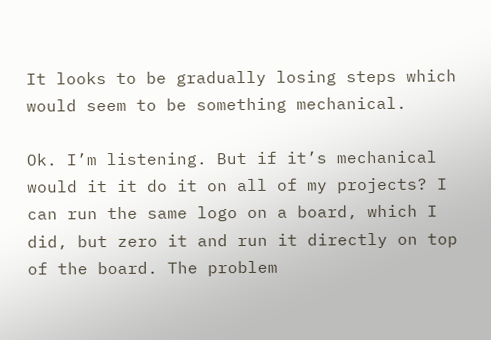It looks to be gradually losing steps which would seem to be something mechanical.

Ok. I’m listening. But if it’s mechanical would it it do it on all of my projects? I can run the same logo on a board, which I did, but zero it and run it directly on top of the board. The problem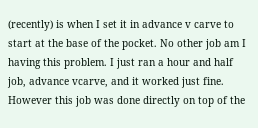(recently) is when I set it in advance v carve to start at the base of the pocket. No other job am I having this problem. I just ran a hour and half job, advance vcarve, and it worked just fine. However this job was done directly on top of the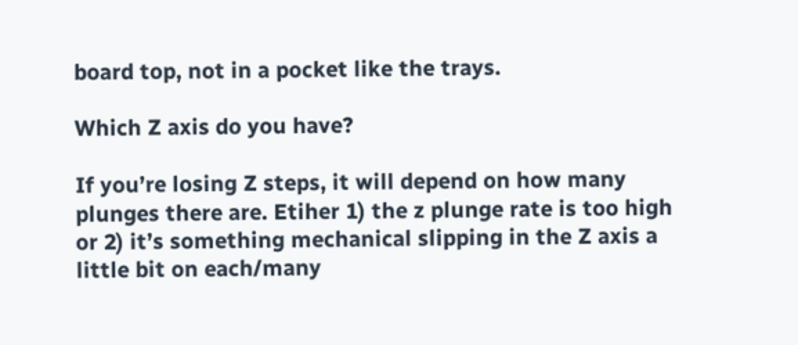board top, not in a pocket like the trays.

Which Z axis do you have?

If you’re losing Z steps, it will depend on how many plunges there are. Etiher 1) the z plunge rate is too high or 2) it’s something mechanical slipping in the Z axis a little bit on each/many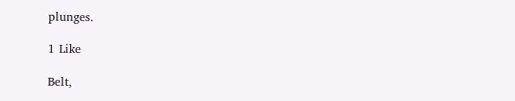plunges.

1 Like

Belt,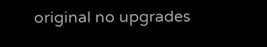original no upgrades